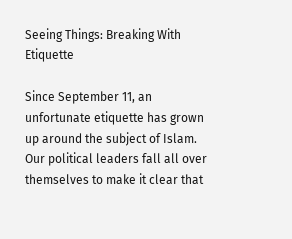Seeing Things: Breaking With Etiquette

Since September 11, an unfortunate etiquette has grown up around the subject of Islam. Our political leaders fall all over themselves to make it clear that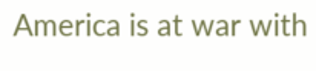America is at war with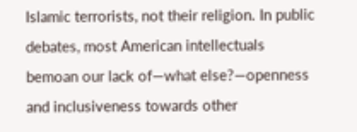Islamic terrorists, not their religion. In public debates, most American intellectuals bemoan our lack of—what else?—openness and inclusiveness towards other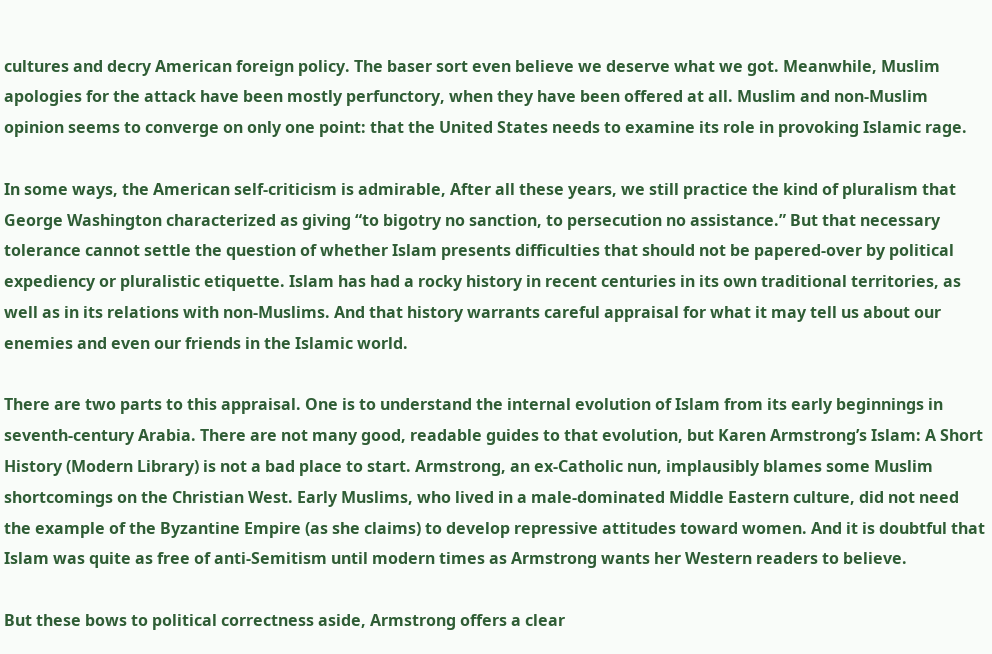cultures and decry American foreign policy. The baser sort even believe we deserve what we got. Meanwhile, Muslim apologies for the attack have been mostly perfunctory, when they have been offered at all. Muslim and non-Muslim opinion seems to converge on only one point: that the United States needs to examine its role in provoking Islamic rage.

In some ways, the American self-criticism is admirable, After all these years, we still practice the kind of pluralism that George Washington characterized as giving “to bigotry no sanction, to persecution no assistance.” But that necessary tolerance cannot settle the question of whether Islam presents difficulties that should not be papered-over by political expediency or pluralistic etiquette. Islam has had a rocky history in recent centuries in its own traditional territories, as well as in its relations with non-Muslims. And that history warrants careful appraisal for what it may tell us about our enemies and even our friends in the Islamic world.

There are two parts to this appraisal. One is to understand the internal evolution of Islam from its early beginnings in seventh-century Arabia. There are not many good, readable guides to that evolution, but Karen Armstrong’s Islam: A Short History (Modern Library) is not a bad place to start. Armstrong, an ex-Catholic nun, implausibly blames some Muslim shortcomings on the Christian West. Early Muslims, who lived in a male-dominated Middle Eastern culture, did not need the example of the Byzantine Empire (as she claims) to develop repressive attitudes toward women. And it is doubtful that Islam was quite as free of anti-Semitism until modern times as Armstrong wants her Western readers to believe.

But these bows to political correctness aside, Armstrong offers a clear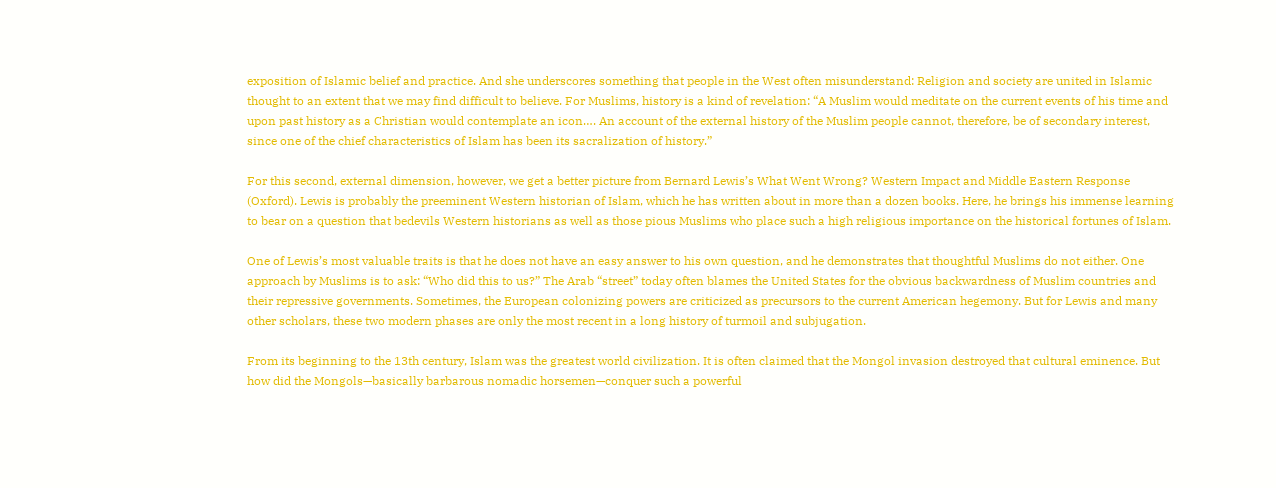exposition of Islamic belief and practice. And she underscores something that people in the West often misunderstand: Religion and society are united in Islamic thought to an extent that we may find difficult to believe. For Muslims, history is a kind of revelation: “A Muslim would meditate on the current events of his time and upon past history as a Christian would contemplate an icon…. An account of the external history of the Muslim people cannot, therefore, be of secondary interest, since one of the chief characteristics of Islam has been its sacralization of history.”

For this second, external dimension, however, we get a better picture from Bernard Lewis’s What Went Wrong? Western Impact and Middle Eastern Response (Oxford). Lewis is probably the preeminent Western historian of Islam, which he has written about in more than a dozen books. Here, he brings his immense learning to bear on a question that bedevils Western historians as well as those pious Muslims who place such a high religious importance on the historical fortunes of Islam.

One of Lewis’s most valuable traits is that he does not have an easy answer to his own question, and he demonstrates that thoughtful Muslims do not either. One approach by Muslims is to ask: “Who did this to us?” The Arab “street” today often blames the United States for the obvious backwardness of Muslim countries and their repressive governments. Sometimes, the European colonizing powers are criticized as precursors to the current American hegemony. But for Lewis and many other scholars, these two modern phases are only the most recent in a long history of turmoil and subjugation.

From its beginning to the 13th century, Islam was the greatest world civilization. It is often claimed that the Mongol invasion destroyed that cultural eminence. But how did the Mongols—basically barbarous nomadic horsemen—conquer such a powerful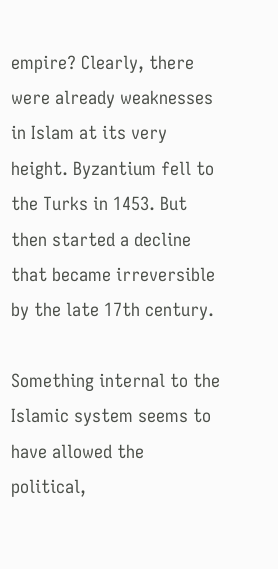empire? Clearly, there were already weaknesses in Islam at its very height. Byzantium fell to the Turks in 1453. But then started a decline that became irreversible by the late 17th century.

Something internal to the Islamic system seems to have allowed the political,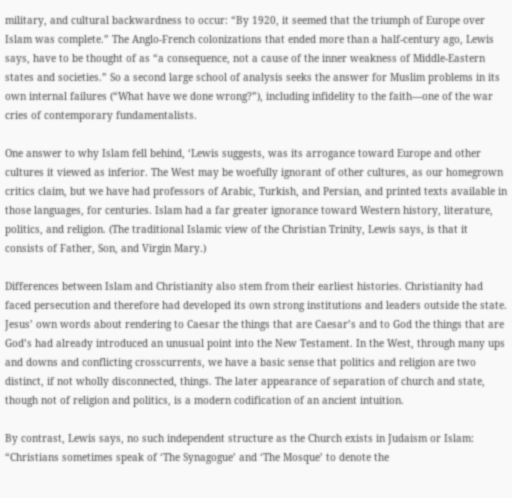military, and cultural backwardness to occur: “By 1920, it seemed that the triumph of Europe over Islam was complete.” The Anglo-French colonizations that ended more than a half-century ago, Lewis says, have to be thought of as “a consequence, not a cause of the inner weakness of Middle-Eastern states and societies.” So a second large school of analysis seeks the answer for Muslim problems in its own internal failures (“What have we done wrong?”), including infidelity to the faith—one of the war cries of contemporary fundamentalists.

One answer to why Islam fell behind, ‘Lewis suggests, was its arrogance toward Europe and other cultures it viewed as inferior. The West may be woefully ignorant of other cultures, as our homegrown critics claim, but we have had professors of Arabic, Turkish, and Persian, and printed texts available in those languages, for centuries. Islam had a far greater ignorance toward Western history, literature, politics, and religion. (The traditional Islamic view of the Christian Trinity, Lewis says, is that it consists of Father, Son, and Virgin Mary.)

Differences between Islam and Christianity also stem from their earliest histories. Christianity had faced persecution and therefore had developed its own strong institutions and leaders outside the state. Jesus’ own words about rendering to Caesar the things that are Caesar’s and to God the things that are God’s had already introduced an unusual point into the New Testament. In the West, through many ups and downs and conflicting crosscurrents, we have a basic sense that politics and religion are two distinct, if not wholly disconnected, things. The later appearance of separation of church and state, though not of religion and politics, is a modern codification of an ancient intuition.

By contrast, Lewis says, no such independent structure as the Church exists in Judaism or Islam: “Christians sometimes speak of ‘The Synagogue’ and ‘The Mosque’ to denote the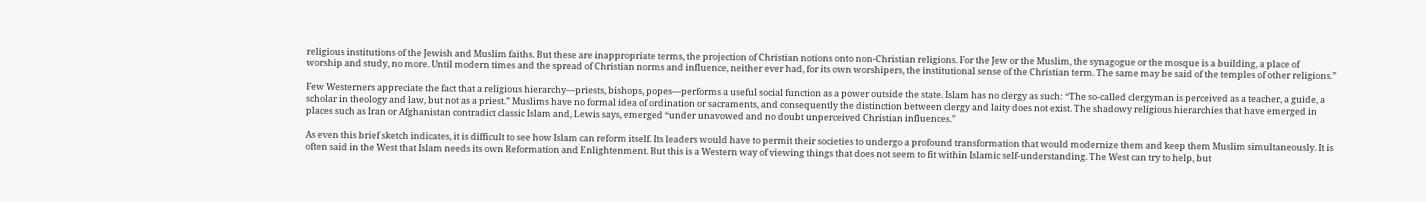religious institutions of the Jewish and Muslim faiths. But these are inappropriate terms, the projection of Christian notions onto non-Christian religions. For the Jew or the Muslim, the synagogue or the mosque is a building, a place of worship and study, no more. Until modern times and the spread of Christian norms and influence, neither ever had, for its own worshipers, the institutional sense of the Christian term. The same may be said of the temples of other religions.”

Few Westerners appreciate the fact that a religious hierarchy—priests, bishops, popes—performs a useful social function as a power outside the state. Islam has no clergy as such: “The so-called clergyman is perceived as a teacher, a guide, a scholar in theology and law, but not as a priest.” Muslims have no formal idea of ordination or sacraments, and consequently the distinction between clergy and laity does not exist. The shadowy religious hierarchies that have emerged in places such as Iran or Afghanistan contradict classic Islam and, Lewis says, emerged “under unavowed and no doubt unperceived Christian influences.”

As even this brief sketch indicates, it is difficult to see how Islam can reform itself. Its leaders would have to permit their societies to undergo a profound transformation that would modernize them and keep them Muslim simultaneously. It is often said in the West that Islam needs its own Reformation and Enlightenment. But this is a Western way of viewing things that does not seem to fit within Islamic self-understanding. The West can try to help, but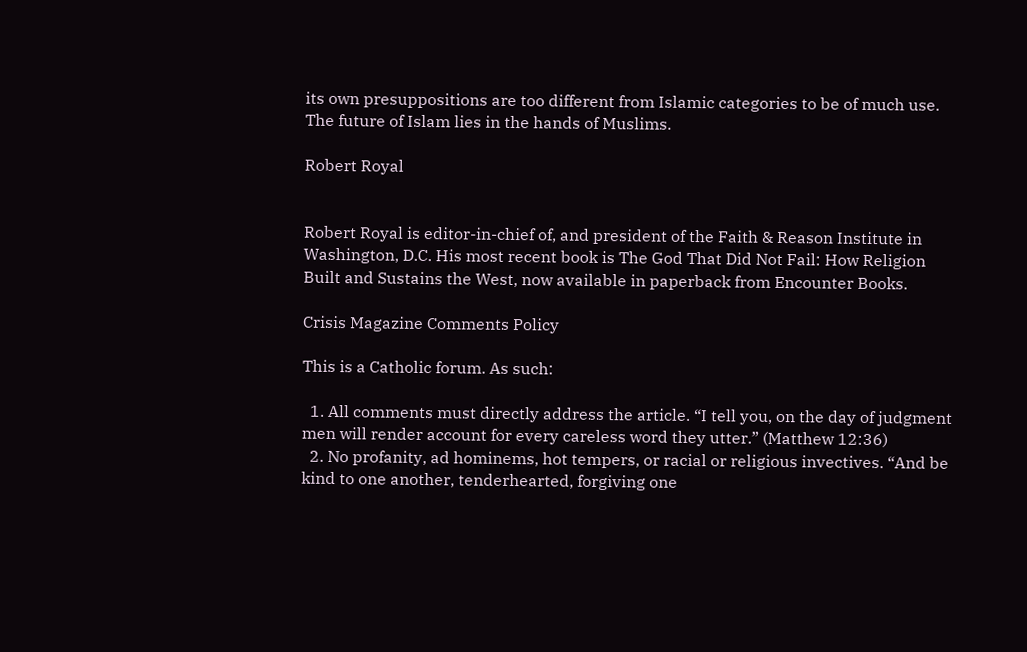its own presuppositions are too different from Islamic categories to be of much use. The future of Islam lies in the hands of Muslims.

Robert Royal


Robert Royal is editor-in-chief of, and president of the Faith & Reason Institute in Washington, D.C. His most recent book is The God That Did Not Fail: How Religion Built and Sustains the West, now available in paperback from Encounter Books.

Crisis Magazine Comments Policy

This is a Catholic forum. As such:

  1. All comments must directly address the article. “I tell you, on the day of judgment men will render account for every careless word they utter.” (Matthew 12:36)
  2. No profanity, ad hominems, hot tempers, or racial or religious invectives. “And be kind to one another, tenderhearted, forgiving one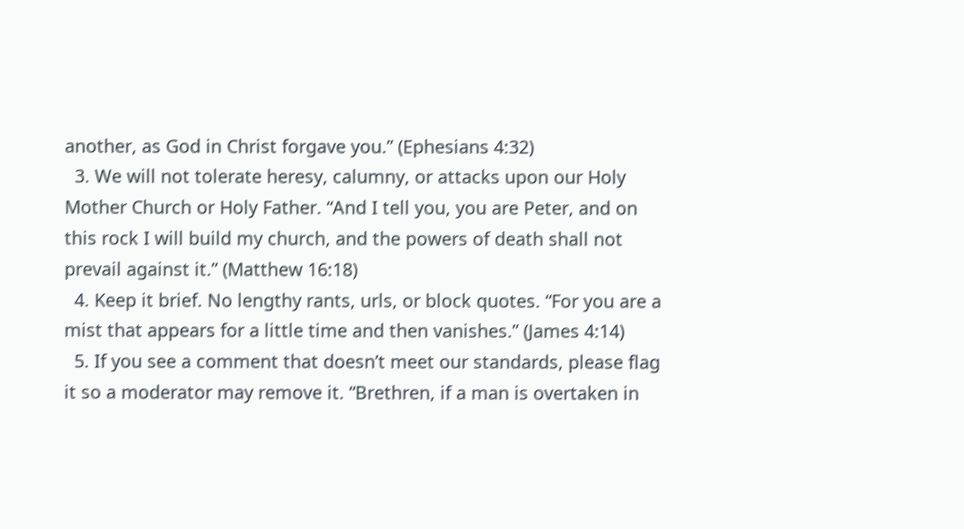another, as God in Christ forgave you.” (Ephesians 4:32)
  3. We will not tolerate heresy, calumny, or attacks upon our Holy Mother Church or Holy Father. “And I tell you, you are Peter, and on this rock I will build my church, and the powers of death shall not prevail against it.” (Matthew 16:18)
  4. Keep it brief. No lengthy rants, urls, or block quotes. “For you are a mist that appears for a little time and then vanishes.” (James 4:14)
  5. If you see a comment that doesn’t meet our standards, please flag it so a moderator may remove it. “Brethren, if a man is overtaken in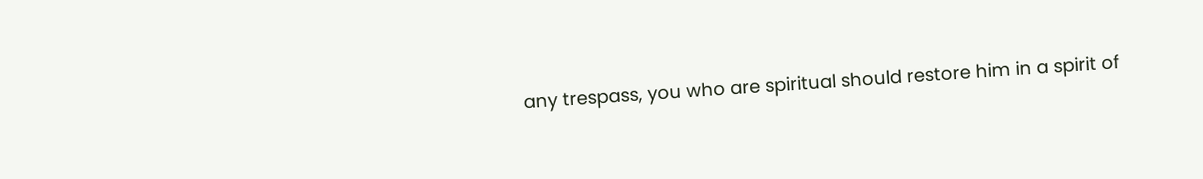any trespass, you who are spiritual should restore him in a spirit of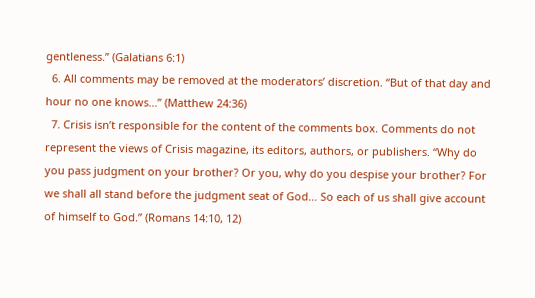gentleness.” (Galatians 6:1)
  6. All comments may be removed at the moderators’ discretion. “But of that day and hour no one knows…” (Matthew 24:36)
  7. Crisis isn’t responsible for the content of the comments box. Comments do not represent the views of Crisis magazine, its editors, authors, or publishers. “Why do you pass judgment on your brother? Or you, why do you despise your brother? For we shall all stand before the judgment seat of God… So each of us shall give account of himself to God.” (Romans 14:10, 12)